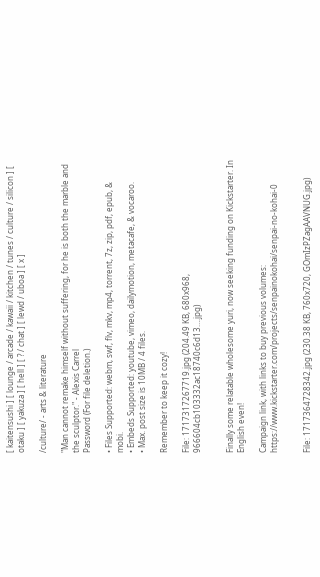[ kaitensushi ] [ lounge / arcade / kawaii / kitchen / tunes / culture / silicon ] [ otaku ] [ yakuza ] [ hell ] [ ? / chat ] [ lewd / uboa ] [ x ]

/culture/ - arts & literature

"Man cannot remake himself without suffering, for he is both the marble and the sculptor." - Alexis Carrel
Password (For file deletion.)

• Files Supported: webm, swf, flv, mkv, mp4, torrent, 7z, zip, pdf, epub, & mobi.
• Embeds Supported: youtube, vimeo, dailymotion, metacafe, & vocaroo.
• Max. post size is 10MB / 4 files.

Remember to keep it cozy!

File: 1717317267719.jpg (204.49 KB, 680x968, 966604cb103332ac18740c6d13….jpg)


Finally some relatable wholesome yuri, now seeking funding on Kickstarter. In English even!

Campaign link, with links to buy previous volumes: https://www.kickstarter.com/projects/senpainokohai/senpai-no-kohai-0


File: 1717364728342.jpg (230.38 KB, 760x720, GOmIzPZagAAVNUG.jpg)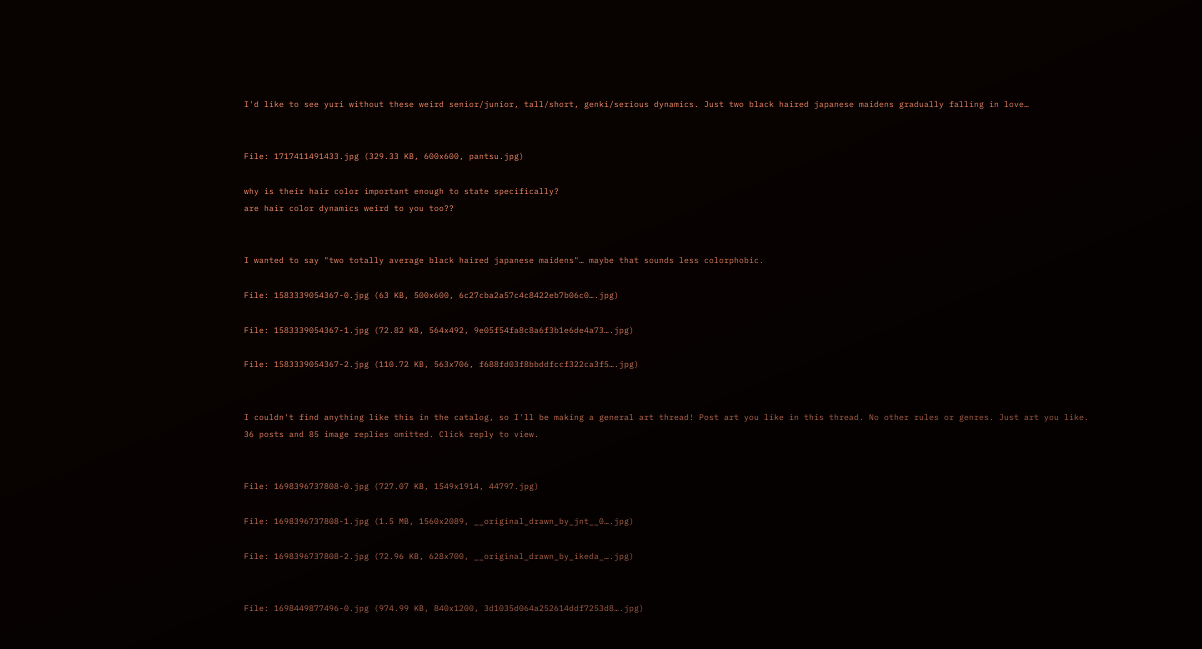I'd like to see yuri without these weird senior/junior, tall/short, genki/serious dynamics. Just two black haired japanese maidens gradually falling in love…


File: 1717411491433.jpg (329.33 KB, 600x600, pantsu.jpg)

why is their hair color important enough to state specifically?
are hair color dynamics weird to you too??


I wanted to say "two totally average black haired japanese maidens"… maybe that sounds less colorphobic.

File: 1583339054367-0.jpg (63 KB, 500x600, 6c27cba2a57c4c8422eb7b06c0….jpg)

File: 1583339054367-1.jpg (72.82 KB, 564x492, 9e05f54fa8c8a6f3b1e6de4a73….jpg)

File: 1583339054367-2.jpg (110.72 KB, 563x706, f688fd03f8bbddfccf322ca3f5….jpg)


I couldn't find anything like this in the catalog, so I'll be making a general art thread! Post art you like in this thread. No other rules or genres. Just art you like.
36 posts and 85 image replies omitted. Click reply to view.


File: 1698396737808-0.jpg (727.07 KB, 1549x1914, 44797.jpg)

File: 1698396737808-1.jpg (1.5 MB, 1560x2089, __original_drawn_by_jnt__0….jpg)

File: 1698396737808-2.jpg (72.96 KB, 628x700, __original_drawn_by_ikeda_….jpg)


File: 1698449877496-0.jpg (974.99 KB, 840x1200, 3d1035d064a252614ddf7253d8….jpg)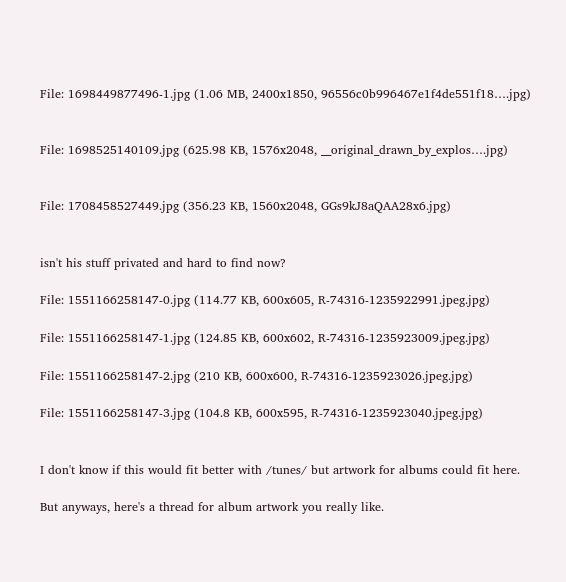File: 1698449877496-1.jpg (1.06 MB, 2400x1850, 96556c0b996467e1f4de551f18….jpg)


File: 1698525140109.jpg (625.98 KB, 1576x2048, __original_drawn_by_explos….jpg)


File: 1708458527449.jpg (356.23 KB, 1560x2048, GGs9kJ8aQAA28x6.jpg)


isn't his stuff privated and hard to find now?

File: 1551166258147-0.jpg (114.77 KB, 600x605, R-74316-1235922991.jpeg.jpg)

File: 1551166258147-1.jpg (124.85 KB, 600x602, R-74316-1235923009.jpeg.jpg)

File: 1551166258147-2.jpg (210 KB, 600x600, R-74316-1235923026.jpeg.jpg)

File: 1551166258147-3.jpg (104.8 KB, 600x595, R-74316-1235923040.jpeg.jpg)


I don't know if this would fit better with /tunes/ but artwork for albums could fit here.

But anyways, here's a thread for album artwork you really like.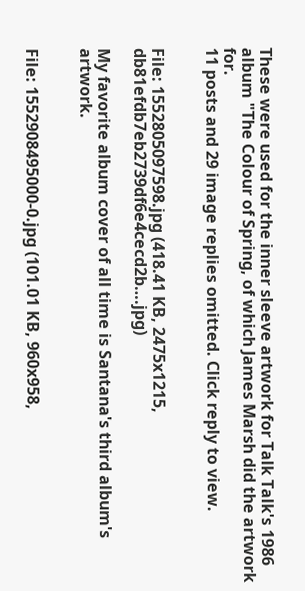These were used for the inner sleeve artwork for Talk Talk's 1986 album "The Colour of Spring, of which James Marsh did the artwork for.
11 posts and 29 image replies omitted. Click reply to view.


File: 1552805097598.jpg (418.41 KB, 2475x1215, db81efdb7eb2739df6e4cecd2b….jpg)

My favorite album cover of all time is Santana's third album's artwork.


File: 1552908495000-0.jpg (101.01 KB, 960x958,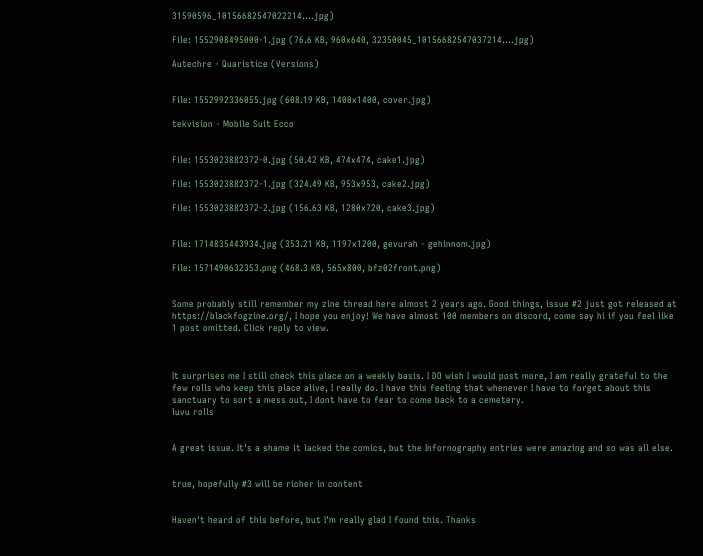31590596_10156682547022214….jpg)

File: 1552908495000-1.jpg (76.6 KB, 960x640, 32350045_10156682547037214….jpg)

Autechre - Quaristice (Versions)


File: 1552992336055.jpg (608.19 KB, 1400x1400, cover.jpg)

tekvision - Mobile Suit Ecco


File: 1553023882372-0.jpg (50.42 KB, 474x474, cake1.jpg)

File: 1553023882372-1.jpg (324.49 KB, 953x953, cake2.jpg)

File: 1553023882372-2.jpg (156.63 KB, 1280x720, cake3.jpg)


File: 1714835443934.jpg (353.21 KB, 1197x1200, gevurah - gehinnom.jpg)

File: 1571490632353.png (468.3 KB, 565x800, bfz02front.png)


Some probably still remember my zine thread here almost 2 years ago. Good things, issue #2 just got released at https://blackfogzine.org/, I hope you enjoy! We have almost 100 members on discord, come say hi if you feel like
1 post omitted. Click reply to view.



It surprises me I still check this place on a weekly basis. I DO wish I would post more, I am really grateful to the few rolls who keep this place alive, I really do. I have this feeling that whenever I have to forget about this sanctuary to sort a mess out, I dont have to fear to come back to a cemetery.
luvu rolls


A great issue. It's a shame it lacked the comics, but the Infornography entries were amazing and so was all else.


true, hopefully #3 will be richer in content


Haven't heard of this before, but I'm really glad I found this. Thanks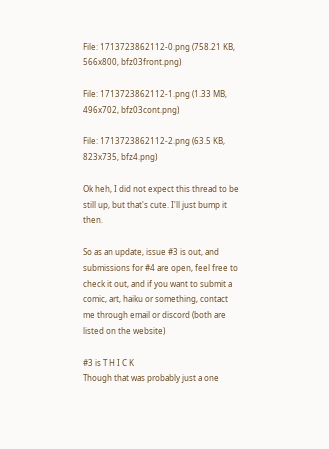File: 1713723862112-0.png (758.21 KB, 566x800, bfz03front.png)

File: 1713723862112-1.png (1.33 MB, 496x702, bfz03cont.png)

File: 1713723862112-2.png (63.5 KB, 823x735, bfz4.png)

Ok heh, I did not expect this thread to be still up, but that's cute. I'll just bump it then.

So as an update, issue #3 is out, and submissions for #4 are open, feel free to check it out, and if you want to submit a comic, art, haiku or something, contact me through email or discord (both are listed on the website)

#3 is T H I C K
Though that was probably just a one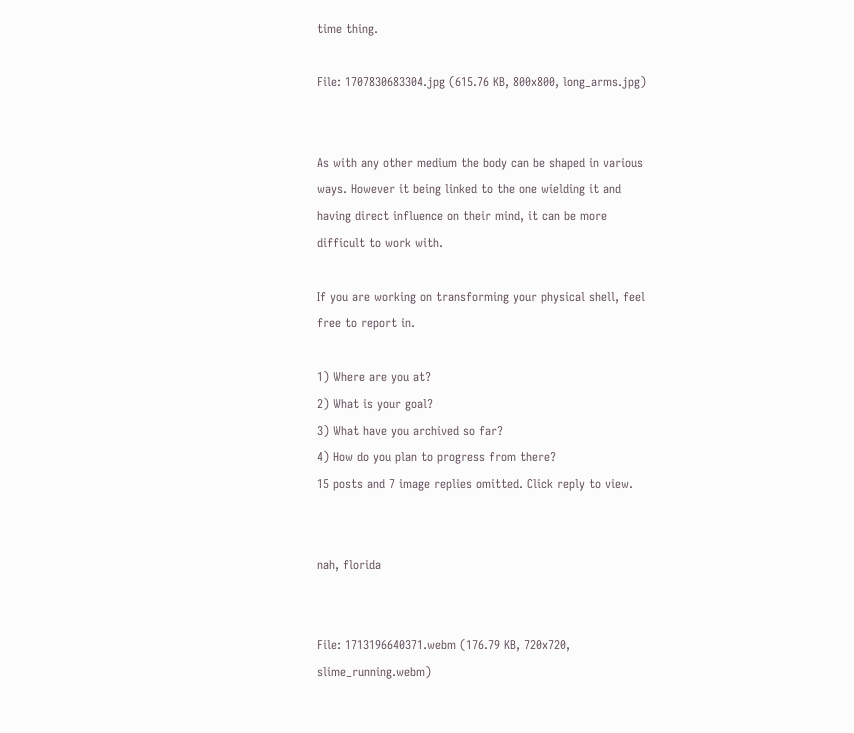time thing.

File: 1707830683304.jpg (615.76 KB, 800x800, long_arms.jpg)


As with any other medium the body can be shaped in various ways. However it being linked to the one wielding it and having direct influence on their mind, it can be more difficult to work with.

If you are working on transforming your physical shell, feel free to report in.

1) Where are you at?
2) What is your goal?
3) What have you archived so far?
4) How do you plan to progress from there?
15 posts and 7 image replies omitted. Click reply to view.


nah, florida


File: 1713196640371.webm (176.79 KB, 720x720, slime_running.webm)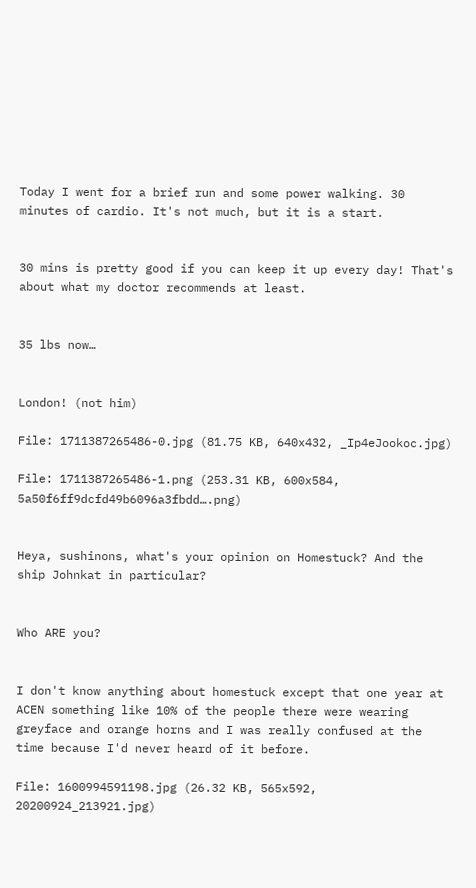Today I went for a brief run and some power walking. 30 minutes of cardio. It's not much, but it is a start.


30 mins is pretty good if you can keep it up every day! That's about what my doctor recommends at least.


35 lbs now…


London! (not him)

File: 1711387265486-0.jpg (81.75 KB, 640x432, _Ip4eJookoc.jpg)

File: 1711387265486-1.png (253.31 KB, 600x584, 5a50f6ff9dcfd49b6096a3fbdd….png)


Heya, sushinons, what's your opinion on Homestuck? And the ship Johnkat in particular?


Who ARE you?


I don't know anything about homestuck except that one year at ACEN something like 10% of the people there were wearing greyface and orange horns and I was really confused at the time because I'd never heard of it before.

File: 1600994591198.jpg (26.32 KB, 565x592, 20200924_213921.jpg)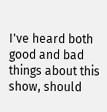I've heard both good and bad things about this show, should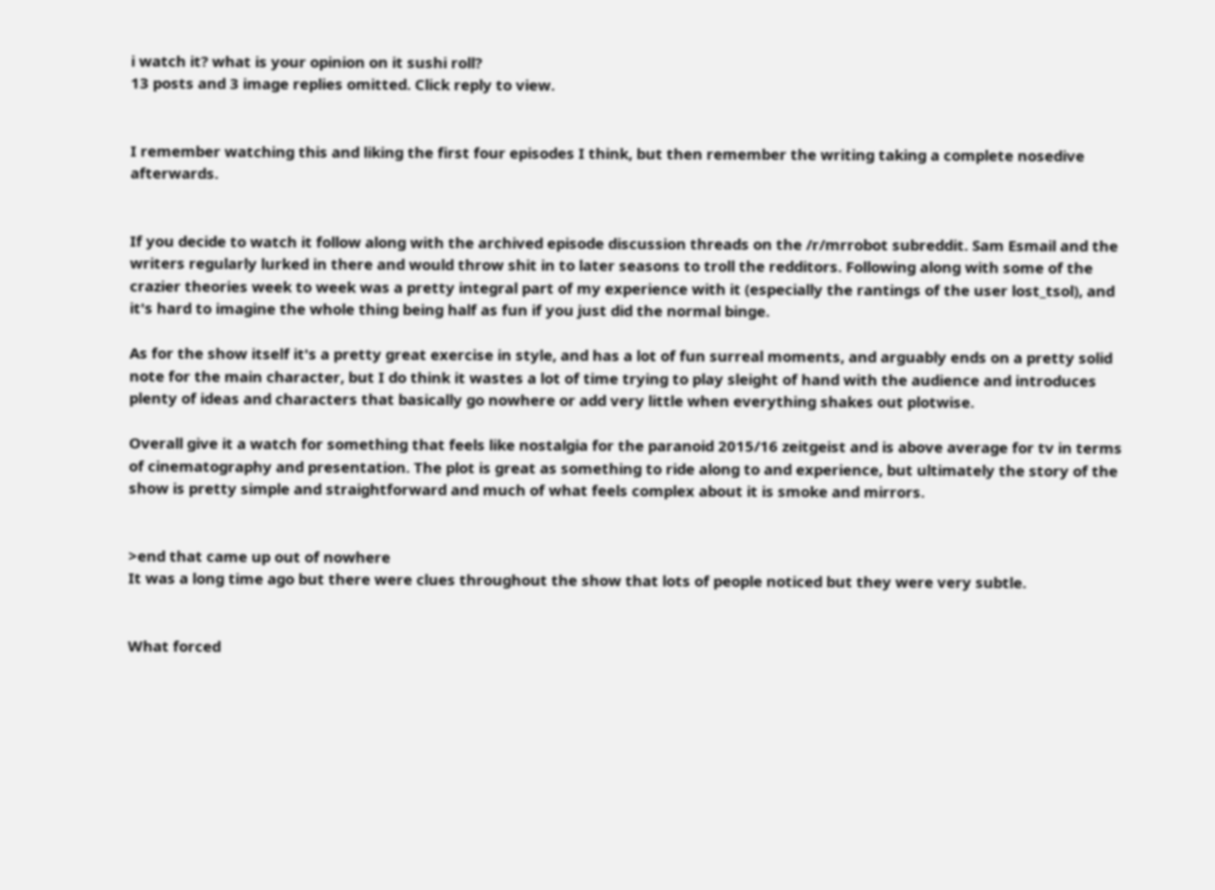i watch it? what is your opinion on it sushi roll?
13 posts and 3 image replies omitted. Click reply to view.


I remember watching this and liking the first four episodes I think, but then remember the writing taking a complete nosedive afterwards.


If you decide to watch it follow along with the archived episode discussion threads on the /r/mrrobot subreddit. Sam Esmail and the writers regularly lurked in there and would throw shit in to later seasons to troll the redditors. Following along with some of the crazier theories week to week was a pretty integral part of my experience with it (especially the rantings of the user lost_tsol), and it's hard to imagine the whole thing being half as fun if you just did the normal binge.

As for the show itself it's a pretty great exercise in style, and has a lot of fun surreal moments, and arguably ends on a pretty solid note for the main character, but I do think it wastes a lot of time trying to play sleight of hand with the audience and introduces plenty of ideas and characters that basically go nowhere or add very little when everything shakes out plotwise.

Overall give it a watch for something that feels like nostalgia for the paranoid 2015/16 zeitgeist and is above average for tv in terms of cinematography and presentation. The plot is great as something to ride along to and experience, but ultimately the story of the show is pretty simple and straightforward and much of what feels complex about it is smoke and mirrors.


>end that came up out of nowhere
It was a long time ago but there were clues throughout the show that lots of people noticed but they were very subtle.


What forced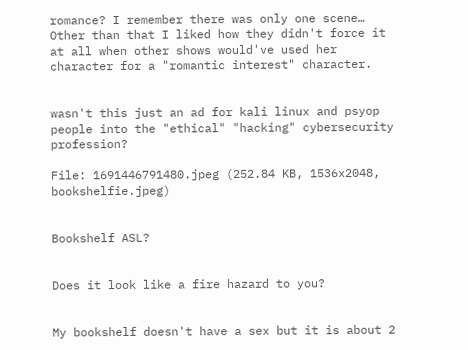romance? I remember there was only one scene… Other than that I liked how they didn't force it at all when other shows would've used her character for a "romantic interest" character.


wasn't this just an ad for kali linux and psyop people into the "ethical" "hacking" cybersecurity profession?

File: 1691446791480.jpeg (252.84 KB, 1536x2048, bookshelfie.jpeg)


Bookshelf ASL?


Does it look like a fire hazard to you?


My bookshelf doesn't have a sex but it is about 2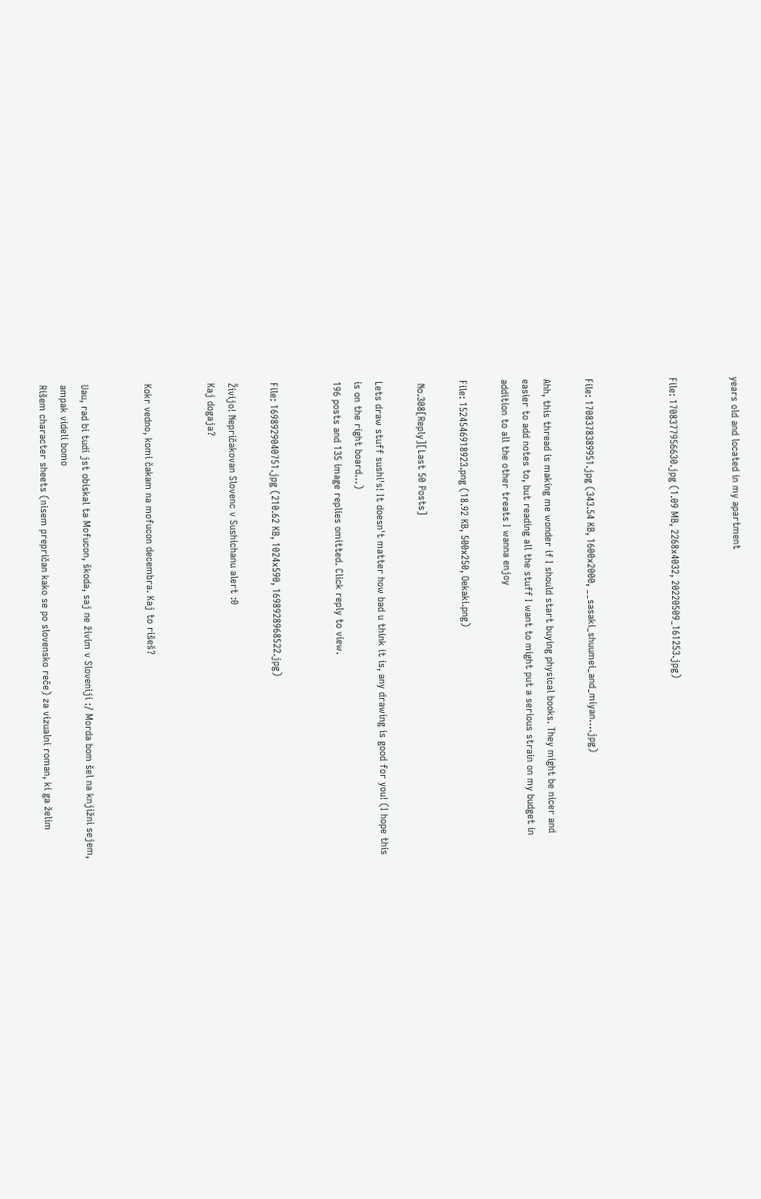years old and located in my apartment


File: 1708377956630.jpg (1.09 MB, 2268x4032, 20220509_161253.jpg)



File: 1708378389951.jpg (343.54 KB, 1600x2000, __sasaki_shuumei_and_miyan….jpg)

Ahh, this thread is making me wonder if I should start buying physical books. They might be nicer and easier to add notes to, but reading all the stuff I want to might put a serious strain on my budget in addition to all the other treats I wanna enjoy

File: 1524546918923.png (18.92 KB, 500x250, Oekaki.png)

 No.308[Reply][Last 50 Posts]

Lets draw stuff sushi's! It doesn't matter how bad u think it is, any drawing is good for you! (I hope this is on the right board…)
196 posts and 135 image replies omitted. Click reply to view.


File: 1698929040751.jpg (210.62 KB, 1024x590, 1698928968522.jpg)

Živijo! Nepričakovan Slovenc v Sushichanu alert :0
Kaj dogaja?


Kokr vedno, komi čakam na mofucon decembra. Kaj to rišeš?


Uau, rad bi tudi jst obiskal ta Mofucon, škoda, saj ne živim v Sloveniji :/ Morda bom šel na knjižni sejem, ampak videli bomo
Rišem character sheets (nisem prepričan kako se po slovensko reče) za vizualni roman, ki ga želim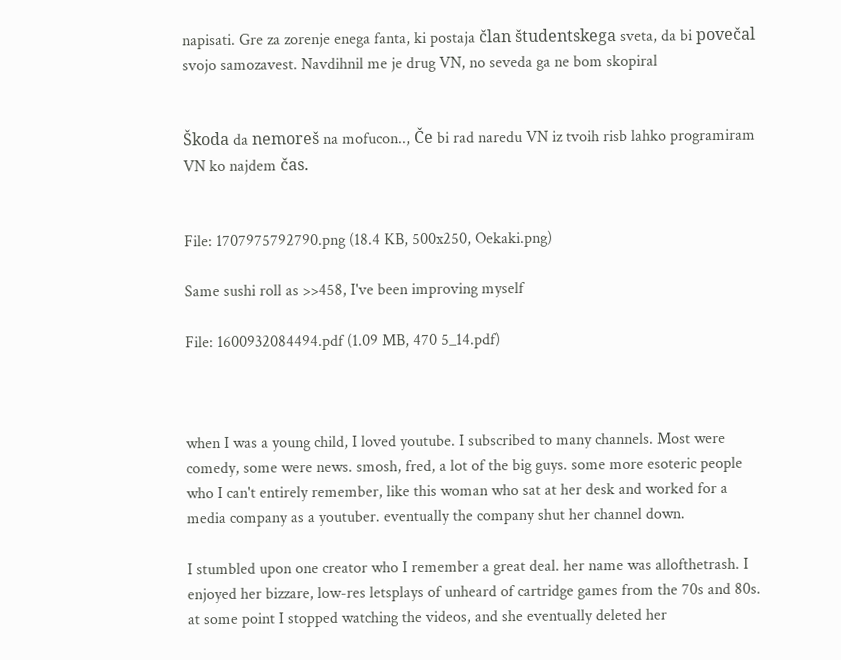napisati. Gre za zorenje enega fanta, ki postaja član študentskega sveta, da bi povečal svojo samozavest. Navdihnil me je drug VN, no seveda ga ne bom skopiral


Škoda da nemoreš na mofucon.., Če bi rad naredu VN iz tvoih risb lahko programiram VN ko najdem čas.


File: 1707975792790.png (18.4 KB, 500x250, Oekaki.png)

Same sushi roll as >>458, I've been improving myself

File: 1600932084494.pdf (1.09 MB, 470 5_14.pdf)



when I was a young child, I loved youtube. I subscribed to many channels. Most were comedy, some were news. smosh, fred, a lot of the big guys. some more esoteric people who I can't entirely remember, like this woman who sat at her desk and worked for a media company as a youtuber. eventually the company shut her channel down.

I stumbled upon one creator who I remember a great deal. her name was allofthetrash. I enjoyed her bizzare, low-res letsplays of unheard of cartridge games from the 70s and 80s. at some point I stopped watching the videos, and she eventually deleted her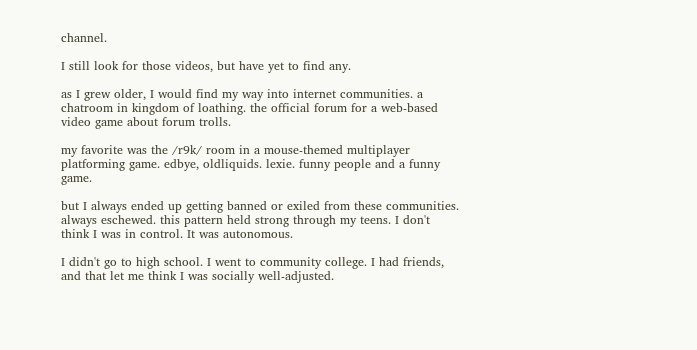channel.

I still look for those videos, but have yet to find any.

as I grew older, I would find my way into internet communities. a chatroom in kingdom of loathing. the official forum for a web-based video game about forum trolls.

my favorite was the /r9k/ room in a mouse-themed multiplayer platforming game. edbye, oldliquids. lexie. funny people and a funny game.

but I always ended up getting banned or exiled from these communities. always eschewed. this pattern held strong through my teens. I don't think I was in control. It was autonomous.

I didn't go to high school. I went to community college. I had friends, and that let me think I was socially well-adjusted.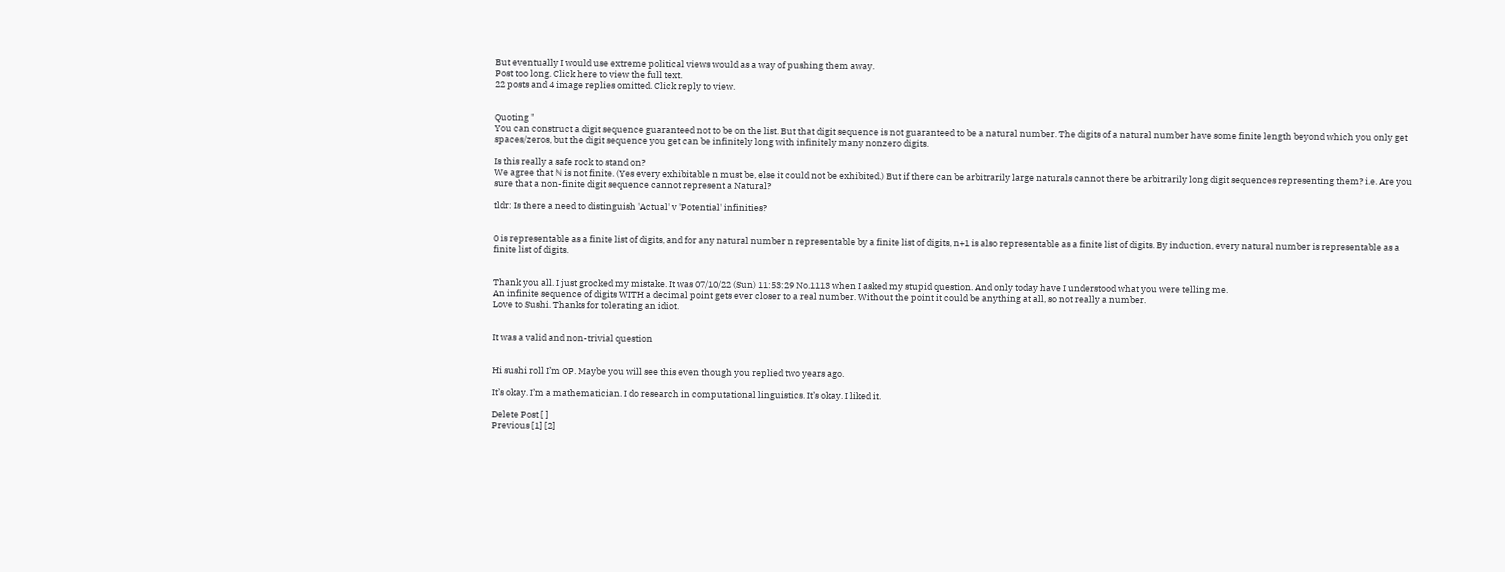But eventually I would use extreme political views would as a way of pushing them away.
Post too long. Click here to view the full text.
22 posts and 4 image replies omitted. Click reply to view.


Quoting "
You can construct a digit sequence guaranteed not to be on the list. But that digit sequence is not guaranteed to be a natural number. The digits of a natural number have some finite length beyond which you only get spaces/zeros, but the digit sequence you get can be infinitely long with infinitely many nonzero digits.

Is this really a safe rock to stand on?
We agree that ℕ is not finite. (Yes every exhibitable n must be, else it could not be exhibited.) But if there can be arbitrarily large naturals cannot there be arbitrarily long digit sequences representing them? i.e. Are you sure that a non-finite digit sequence cannot represent a Natural?

tldr: Is there a need to distinguish 'Actual' v 'Potential' infinities?


0 is representable as a finite list of digits, and for any natural number n representable by a finite list of digits, n+1 is also representable as a finite list of digits. By induction, every natural number is representable as a finite list of digits.


Thank you all. I just grocked my mistake. It was 07/10/22 (Sun) 11:53:29 No.1113 when I asked my stupid question. And only today have I understood what you were telling me.
An infinite sequence of digits WITH a decimal point gets ever closer to a real number. Without the point it could be anything at all, so not really a number.
Love to Sushi. Thanks for tolerating an idiot.


It was a valid and non-trivial question


Hi sushi roll I’m OP. Maybe you will see this even though you replied two years ago.

It’s okay. I’m a mathematician. I do research in computational linguistics. It’s okay. I liked it.

Delete Post [ ]
Previous [1] [2]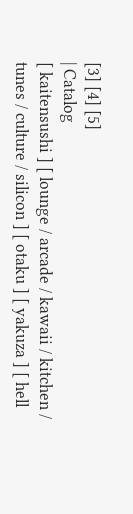[3] [4] [5]
| Catalog
[ kaitensushi ] [ lounge / arcade / kawaii / kitchen / tunes / culture / silicon ] [ otaku ] [ yakuza ] [ hell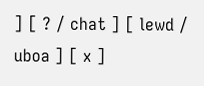] [ ? / chat ] [ lewd / uboa ] [ x ]